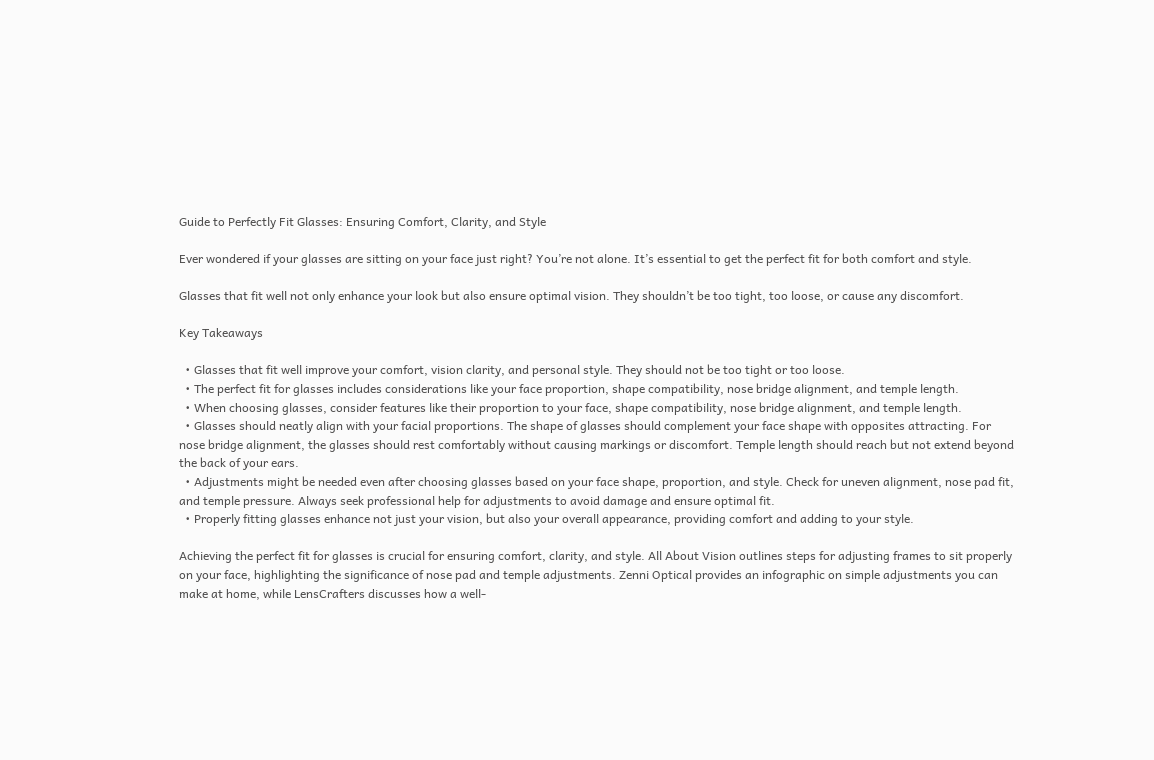Guide to Perfectly Fit Glasses: Ensuring Comfort, Clarity, and Style

Ever wondered if your glasses are sitting on your face just right? You’re not alone. It’s essential to get the perfect fit for both comfort and style.

Glasses that fit well not only enhance your look but also ensure optimal vision. They shouldn’t be too tight, too loose, or cause any discomfort.

Key Takeaways

  • Glasses that fit well improve your comfort, vision clarity, and personal style. They should not be too tight or too loose.
  • The perfect fit for glasses includes considerations like your face proportion, shape compatibility, nose bridge alignment, and temple length.
  • When choosing glasses, consider features like their proportion to your face, shape compatibility, nose bridge alignment, and temple length.
  • Glasses should neatly align with your facial proportions. The shape of glasses should complement your face shape with opposites attracting. For nose bridge alignment, the glasses should rest comfortably without causing markings or discomfort. Temple length should reach but not extend beyond the back of your ears.
  • Adjustments might be needed even after choosing glasses based on your face shape, proportion, and style. Check for uneven alignment, nose pad fit, and temple pressure. Always seek professional help for adjustments to avoid damage and ensure optimal fit.
  • Properly fitting glasses enhance not just your vision, but also your overall appearance, providing comfort and adding to your style.

Achieving the perfect fit for glasses is crucial for ensuring comfort, clarity, and style. All About Vision outlines steps for adjusting frames to sit properly on your face, highlighting the significance of nose pad and temple adjustments. Zenni Optical provides an infographic on simple adjustments you can make at home, while LensCrafters discusses how a well-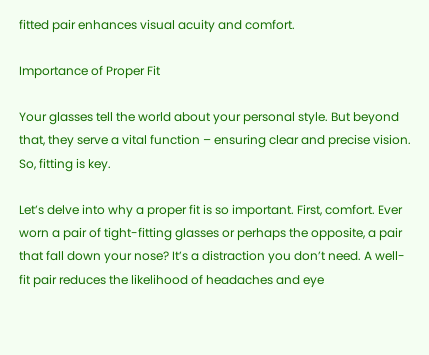fitted pair enhances visual acuity and comfort.

Importance of Proper Fit

Your glasses tell the world about your personal style. But beyond that, they serve a vital function – ensuring clear and precise vision. So, fitting is key.

Let’s delve into why a proper fit is so important. First, comfort. Ever worn a pair of tight-fitting glasses or perhaps the opposite, a pair that fall down your nose? It’s a distraction you don’t need. A well-fit pair reduces the likelihood of headaches and eye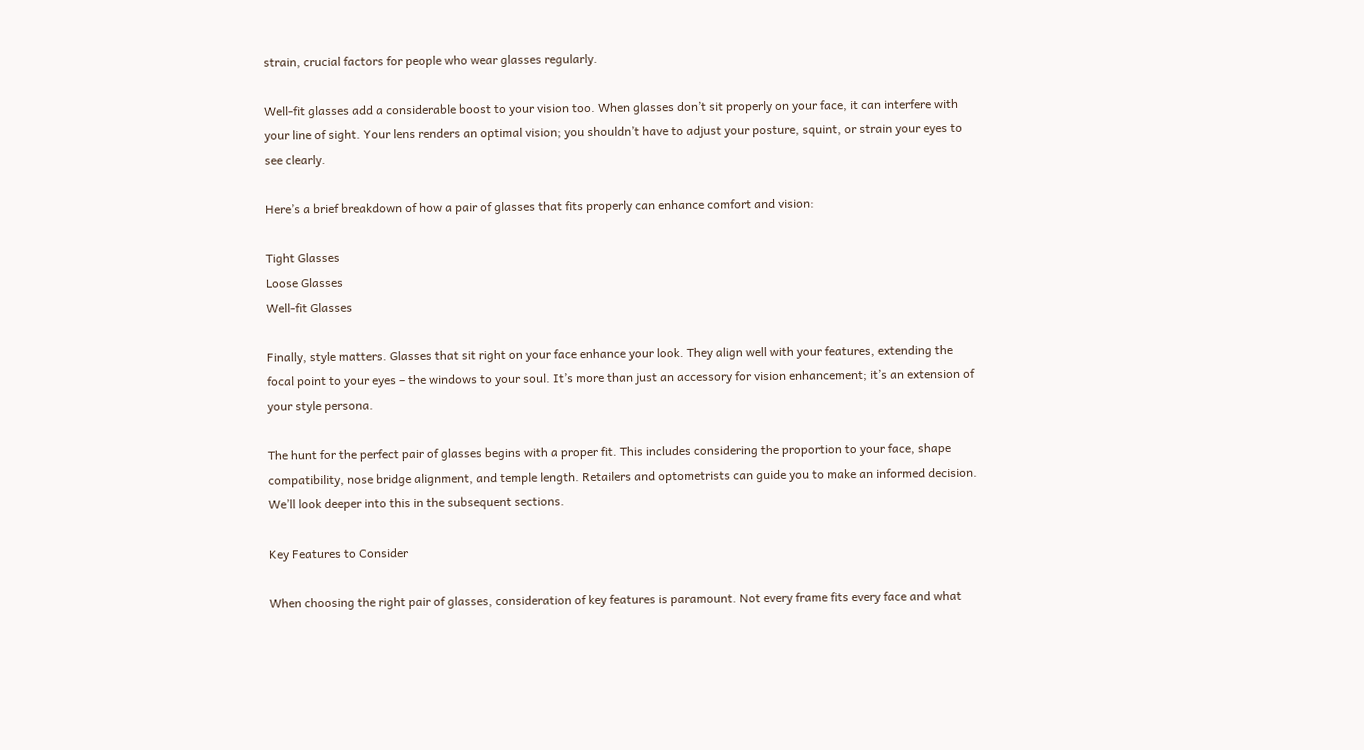strain, crucial factors for people who wear glasses regularly.

Well-fit glasses add a considerable boost to your vision too. When glasses don’t sit properly on your face, it can interfere with your line of sight. Your lens renders an optimal vision; you shouldn’t have to adjust your posture, squint, or strain your eyes to see clearly.

Here’s a brief breakdown of how a pair of glasses that fits properly can enhance comfort and vision:

Tight Glasses
Loose Glasses
Well-fit Glasses

Finally, style matters. Glasses that sit right on your face enhance your look. They align well with your features, extending the focal point to your eyes – the windows to your soul. It’s more than just an accessory for vision enhancement; it’s an extension of your style persona.

The hunt for the perfect pair of glasses begins with a proper fit. This includes considering the proportion to your face, shape compatibility, nose bridge alignment, and temple length. Retailers and optometrists can guide you to make an informed decision. We’ll look deeper into this in the subsequent sections.

Key Features to Consider

When choosing the right pair of glasses, consideration of key features is paramount. Not every frame fits every face and what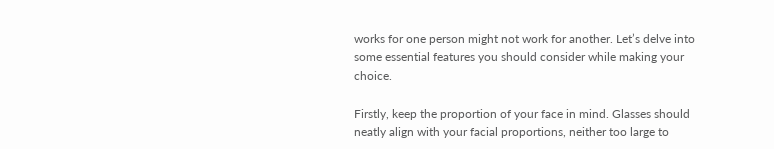works for one person might not work for another. Let’s delve into some essential features you should consider while making your choice.

Firstly, keep the proportion of your face in mind. Glasses should neatly align with your facial proportions, neither too large to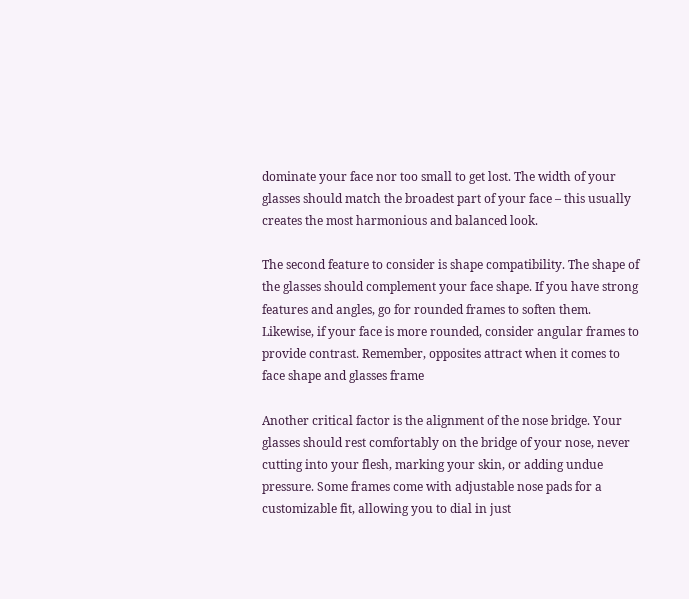dominate your face nor too small to get lost. The width of your glasses should match the broadest part of your face – this usually creates the most harmonious and balanced look.

The second feature to consider is shape compatibility. The shape of the glasses should complement your face shape. If you have strong features and angles, go for rounded frames to soften them. Likewise, if your face is more rounded, consider angular frames to provide contrast. Remember, opposites attract when it comes to face shape and glasses frame

Another critical factor is the alignment of the nose bridge. Your glasses should rest comfortably on the bridge of your nose, never cutting into your flesh, marking your skin, or adding undue pressure. Some frames come with adjustable nose pads for a customizable fit, allowing you to dial in just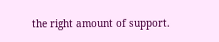the right amount of support.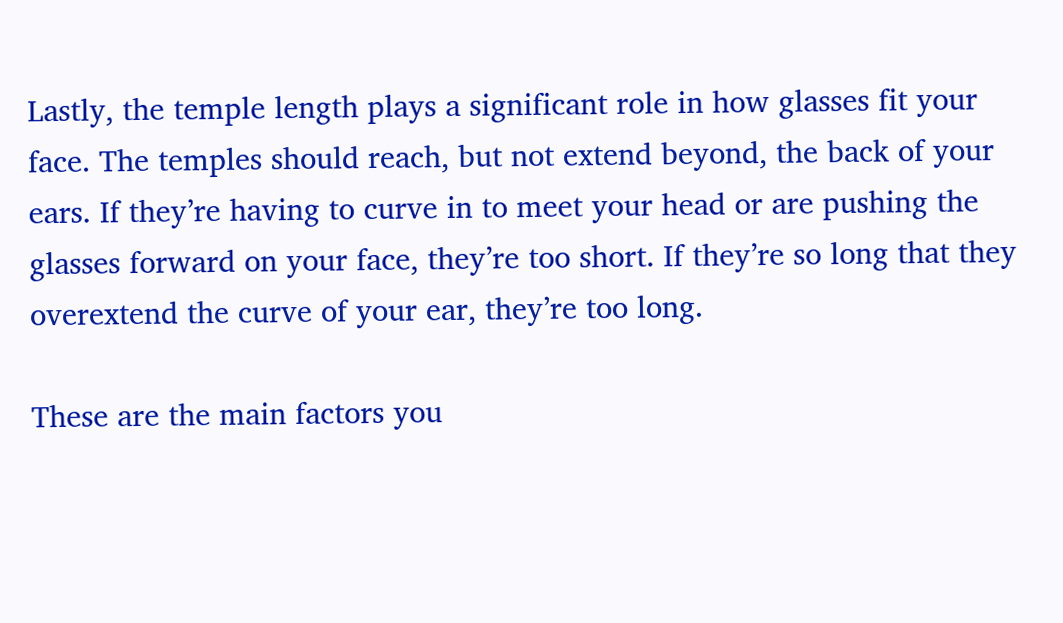Lastly, the temple length plays a significant role in how glasses fit your face. The temples should reach, but not extend beyond, the back of your ears. If they’re having to curve in to meet your head or are pushing the glasses forward on your face, they’re too short. If they’re so long that they overextend the curve of your ear, they’re too long.

These are the main factors you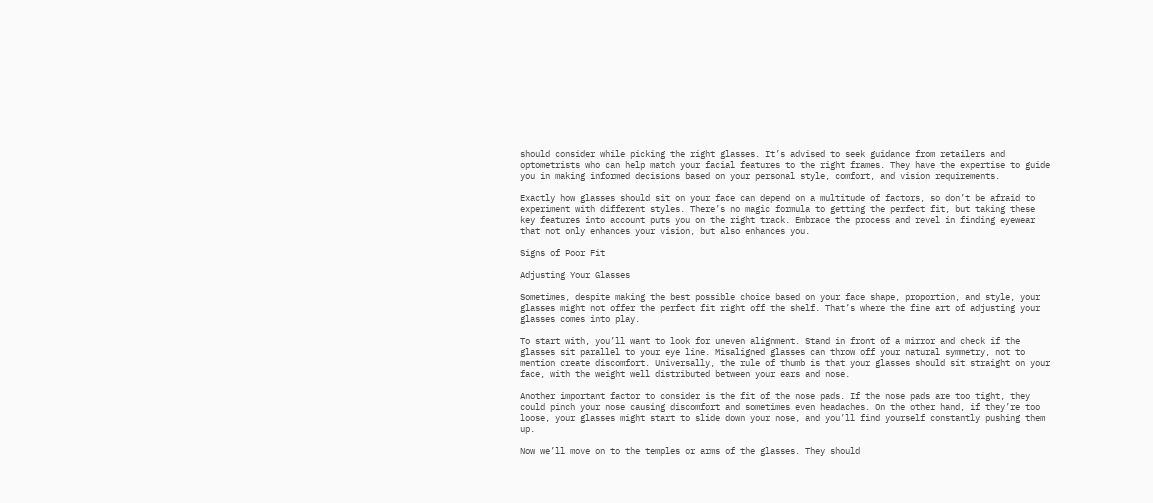should consider while picking the right glasses. It’s advised to seek guidance from retailers and optometrists who can help match your facial features to the right frames. They have the expertise to guide you in making informed decisions based on your personal style, comfort, and vision requirements.

Exactly how glasses should sit on your face can depend on a multitude of factors, so don’t be afraid to experiment with different styles. There’s no magic formula to getting the perfect fit, but taking these key features into account puts you on the right track. Embrace the process and revel in finding eyewear that not only enhances your vision, but also enhances you.

Signs of Poor Fit

Adjusting Your Glasses

Sometimes, despite making the best possible choice based on your face shape, proportion, and style, your glasses might not offer the perfect fit right off the shelf. That’s where the fine art of adjusting your glasses comes into play.

To start with, you’ll want to look for uneven alignment. Stand in front of a mirror and check if the glasses sit parallel to your eye line. Misaligned glasses can throw off your natural symmetry, not to mention create discomfort. Universally, the rule of thumb is that your glasses should sit straight on your face, with the weight well distributed between your ears and nose.

Another important factor to consider is the fit of the nose pads. If the nose pads are too tight, they could pinch your nose causing discomfort and sometimes even headaches. On the other hand, if they’re too loose, your glasses might start to slide down your nose, and you’ll find yourself constantly pushing them up.

Now we’ll move on to the temples or arms of the glasses. They should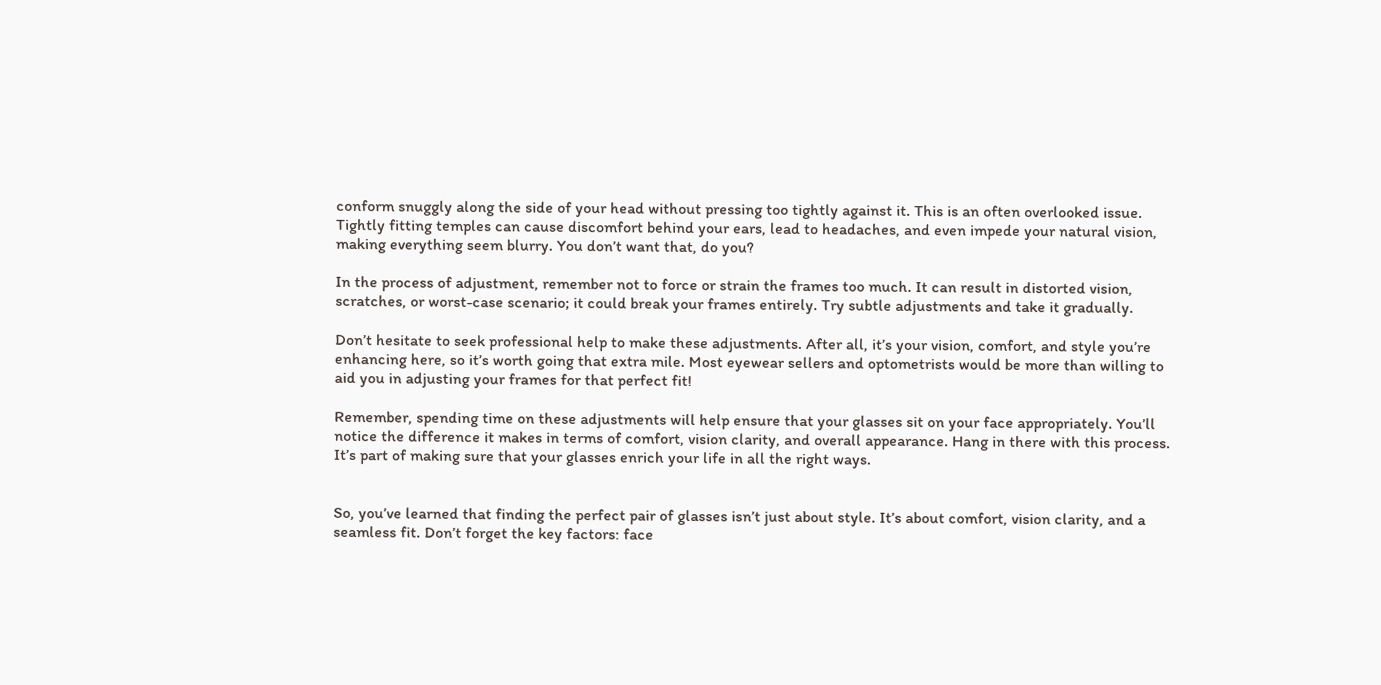conform snuggly along the side of your head without pressing too tightly against it. This is an often overlooked issue. Tightly fitting temples can cause discomfort behind your ears, lead to headaches, and even impede your natural vision, making everything seem blurry. You don’t want that, do you?

In the process of adjustment, remember not to force or strain the frames too much. It can result in distorted vision, scratches, or worst-case scenario; it could break your frames entirely. Try subtle adjustments and take it gradually.

Don’t hesitate to seek professional help to make these adjustments. After all, it’s your vision, comfort, and style you’re enhancing here, so it’s worth going that extra mile. Most eyewear sellers and optometrists would be more than willing to aid you in adjusting your frames for that perfect fit!

Remember, spending time on these adjustments will help ensure that your glasses sit on your face appropriately. You’ll notice the difference it makes in terms of comfort, vision clarity, and overall appearance. Hang in there with this process. It’s part of making sure that your glasses enrich your life in all the right ways.


So, you’ve learned that finding the perfect pair of glasses isn’t just about style. It’s about comfort, vision clarity, and a seamless fit. Don’t forget the key factors: face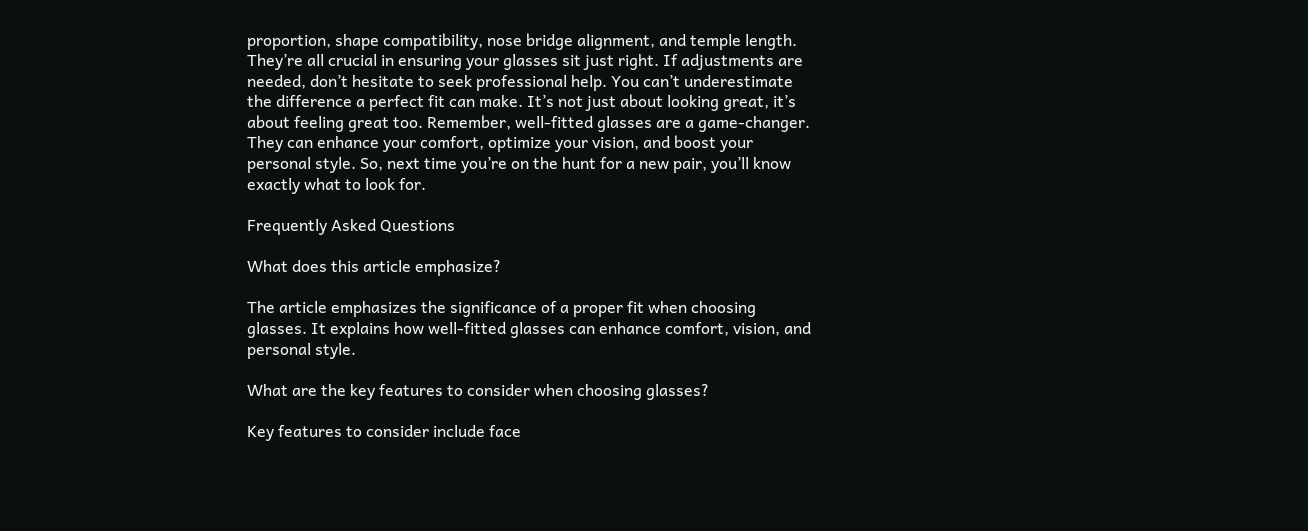proportion, shape compatibility, nose bridge alignment, and temple length. They’re all crucial in ensuring your glasses sit just right. If adjustments are needed, don’t hesitate to seek professional help. You can’t underestimate the difference a perfect fit can make. It’s not just about looking great, it’s about feeling great too. Remember, well-fitted glasses are a game-changer. They can enhance your comfort, optimize your vision, and boost your personal style. So, next time you’re on the hunt for a new pair, you’ll know exactly what to look for.

Frequently Asked Questions

What does this article emphasize?

The article emphasizes the significance of a proper fit when choosing glasses. It explains how well-fitted glasses can enhance comfort, vision, and personal style.

What are the key features to consider when choosing glasses?

Key features to consider include face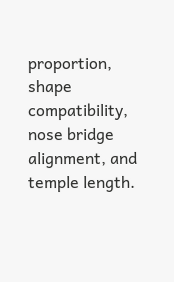proportion, shape compatibility, nose bridge alignment, and temple length.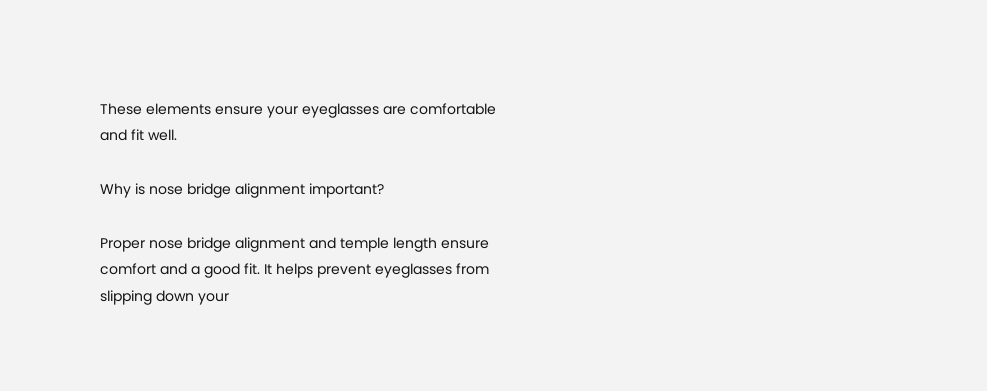These elements ensure your eyeglasses are comfortable and fit well.

Why is nose bridge alignment important?

Proper nose bridge alignment and temple length ensure comfort and a good fit. It helps prevent eyeglasses from slipping down your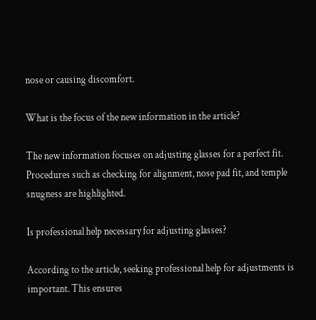nose or causing discomfort.

What is the focus of the new information in the article?

The new information focuses on adjusting glasses for a perfect fit. Procedures such as checking for alignment, nose pad fit, and temple snugness are highlighted.

Is professional help necessary for adjusting glasses?

According to the article, seeking professional help for adjustments is important. This ensures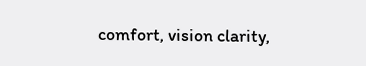comfort, vision clarity,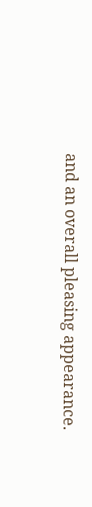and an overall pleasing appearance.